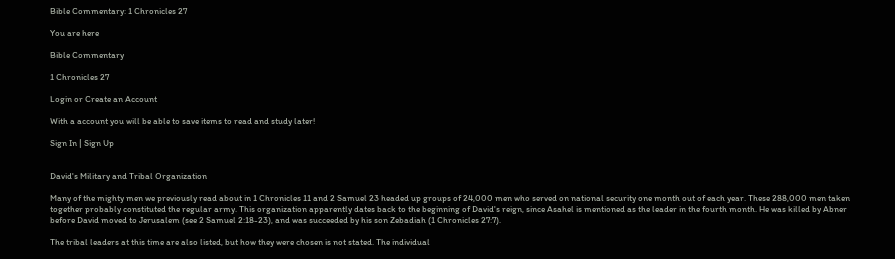Bible Commentary: 1 Chronicles 27

You are here

Bible Commentary

1 Chronicles 27

Login or Create an Account

With a account you will be able to save items to read and study later!

Sign In | Sign Up


David's Military and Tribal Organization

Many of the mighty men we previously read about in 1 Chronicles 11 and 2 Samuel 23 headed up groups of 24,000 men who served on national security one month out of each year. These 288,000 men taken together probably constituted the regular army. This organization apparently dates back to the beginning of David's reign, since Asahel is mentioned as the leader in the fourth month. He was killed by Abner before David moved to Jerusalem (see 2 Samuel 2:18-23), and was succeeded by his son Zebadiah (1 Chronicles 27:7).

The tribal leaders at this time are also listed, but how they were chosen is not stated. The individual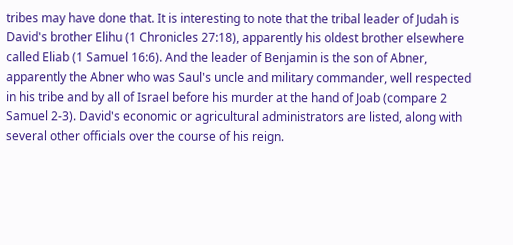tribes may have done that. It is interesting to note that the tribal leader of Judah is David's brother Elihu (1 Chronicles 27:18), apparently his oldest brother elsewhere called Eliab (1 Samuel 16:6). And the leader of Benjamin is the son of Abner, apparently the Abner who was Saul's uncle and military commander, well respected in his tribe and by all of Israel before his murder at the hand of Joab (compare 2 Samuel 2-3). David's economic or agricultural administrators are listed, along with several other officials over the course of his reign.